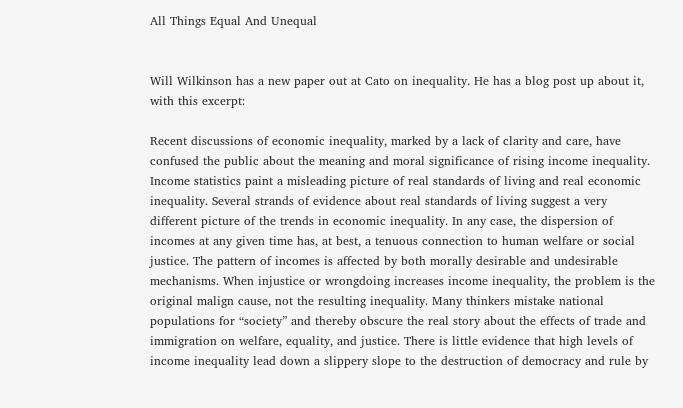All Things Equal And Unequal


Will Wilkinson has a new paper out at Cato on inequality. He has a blog post up about it,  with this excerpt:

Recent discussions of economic inequality, marked by a lack of clarity and care, have confused the public about the meaning and moral significance of rising income inequality. Income statistics paint a misleading picture of real standards of living and real economic inequality. Several strands of evidence about real standards of living suggest a very different picture of the trends in economic inequality. In any case, the dispersion of incomes at any given time has, at best, a tenuous connection to human welfare or social justice. The pattern of incomes is affected by both morally desirable and undesirable mechanisms. When injustice or wrongdoing increases income inequality, the problem is the original malign cause, not the resulting inequality. Many thinkers mistake national populations for “society” and thereby obscure the real story about the effects of trade and immigration on welfare, equality, and justice. There is little evidence that high levels of income inequality lead down a slippery slope to the destruction of democracy and rule by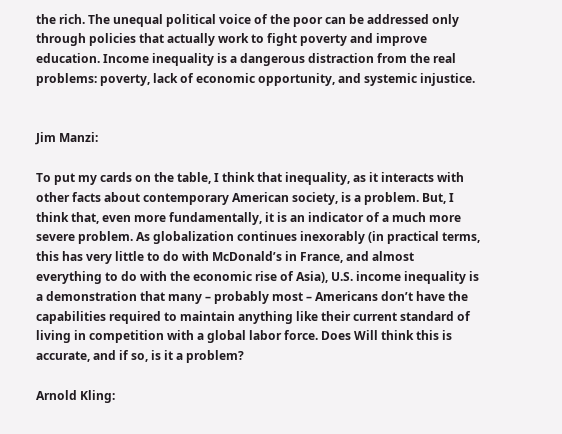the rich. The unequal political voice of the poor can be addressed only through policies that actually work to fight poverty and improve education. Income inequality is a dangerous distraction from the real problems: poverty, lack of economic opportunity, and systemic injustice.


Jim Manzi:

To put my cards on the table, I think that inequality, as it interacts with other facts about contemporary American society, is a problem. But, I think that, even more fundamentally, it is an indicator of a much more severe problem. As globalization continues inexorably (in practical terms, this has very little to do with McDonald’s in France, and almost everything to do with the economic rise of Asia), U.S. income inequality is a demonstration that many – probably most – Americans don’t have the capabilities required to maintain anything like their current standard of living in competition with a global labor force. Does Will think this is accurate, and if so, is it a problem?

Arnold Kling: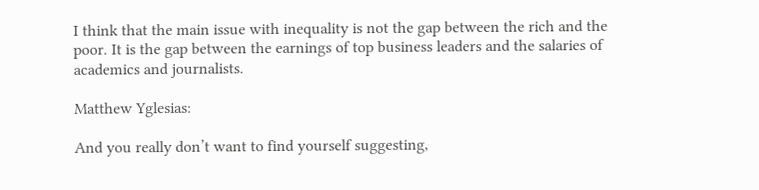I think that the main issue with inequality is not the gap between the rich and the poor. It is the gap between the earnings of top business leaders and the salaries of academics and journalists.

Matthew Yglesias:

And you really don’t want to find yourself suggesting,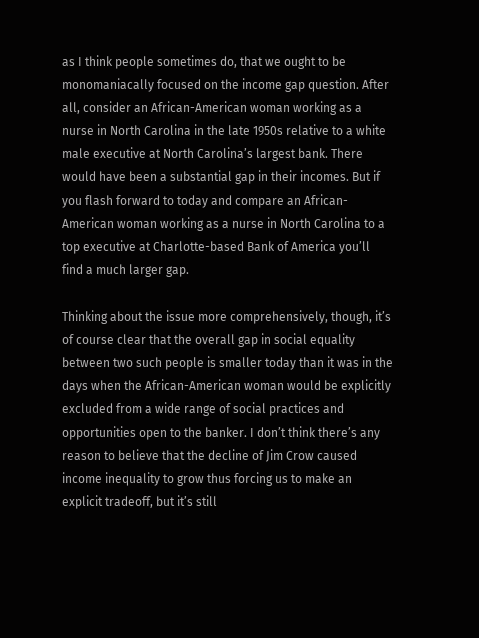as I think people sometimes do, that we ought to be monomaniacally focused on the income gap question. After all, consider an African-American woman working as a nurse in North Carolina in the late 1950s relative to a white male executive at North Carolina’s largest bank. There would have been a substantial gap in their incomes. But if you flash forward to today and compare an African-American woman working as a nurse in North Carolina to a top executive at Charlotte-based Bank of America you’ll find a much larger gap.

Thinking about the issue more comprehensively, though, it’s of course clear that the overall gap in social equality between two such people is smaller today than it was in the days when the African-American woman would be explicitly excluded from a wide range of social practices and opportunities open to the banker. I don’t think there’s any reason to believe that the decline of Jim Crow caused income inequality to grow thus forcing us to make an explicit tradeoff, but it’s still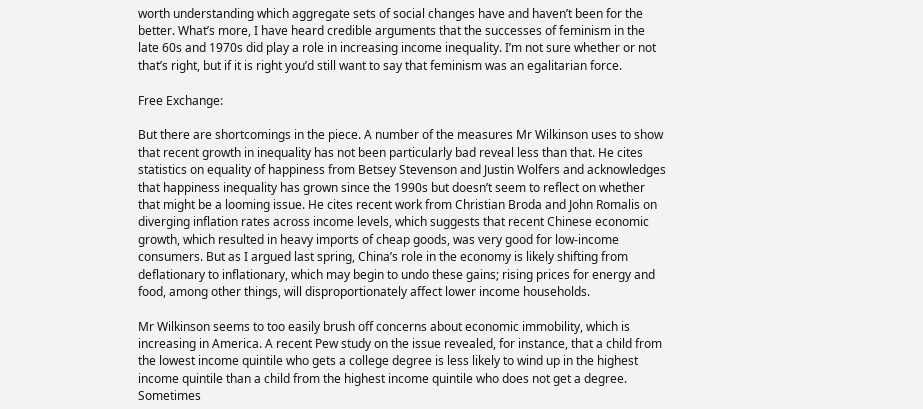worth understanding which aggregate sets of social changes have and haven’t been for the better. What’s more, I have heard credible arguments that the successes of feminism in the late 60s and 1970s did play a role in increasing income inequality. I’m not sure whether or not that’s right, but if it is right you’d still want to say that feminism was an egalitarian force.

Free Exchange:

But there are shortcomings in the piece. A number of the measures Mr Wilkinson uses to show that recent growth in inequality has not been particularly bad reveal less than that. He cites statistics on equality of happiness from Betsey Stevenson and Justin Wolfers and acknowledges that happiness inequality has grown since the 1990s but doesn’t seem to reflect on whether that might be a looming issue. He cites recent work from Christian Broda and John Romalis on diverging inflation rates across income levels, which suggests that recent Chinese economic growth, which resulted in heavy imports of cheap goods, was very good for low-income consumers. But as I argued last spring, China’s role in the economy is likely shifting from deflationary to inflationary, which may begin to undo these gains; rising prices for energy and food, among other things, will disproportionately affect lower income households.

Mr Wilkinson seems to too easily brush off concerns about economic immobility, which is increasing in America. A recent Pew study on the issue revealed, for instance, that a child from the lowest income quintile who gets a college degree is less likely to wind up in the highest income quintile than a child from the highest income quintile who does not get a degree. Sometimes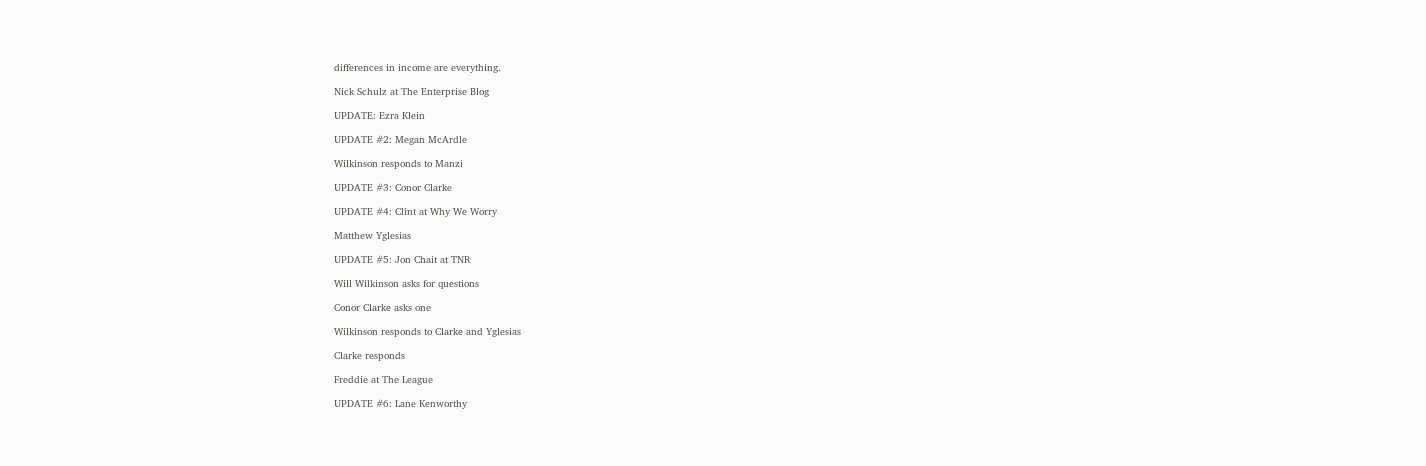differences in income are everything.

Nick Schulz at The Enterprise Blog

UPDATE: Ezra Klein

UPDATE #2: Megan McArdle

Wilkinson responds to Manzi

UPDATE #3: Conor Clarke

UPDATE #4: Clint at Why We Worry

Matthew Yglesias

UPDATE #5: Jon Chait at TNR

Will Wilkinson asks for questions

Conor Clarke asks one

Wilkinson responds to Clarke and Yglesias

Clarke responds

Freddie at The League

UPDATE #6: Lane Kenworthy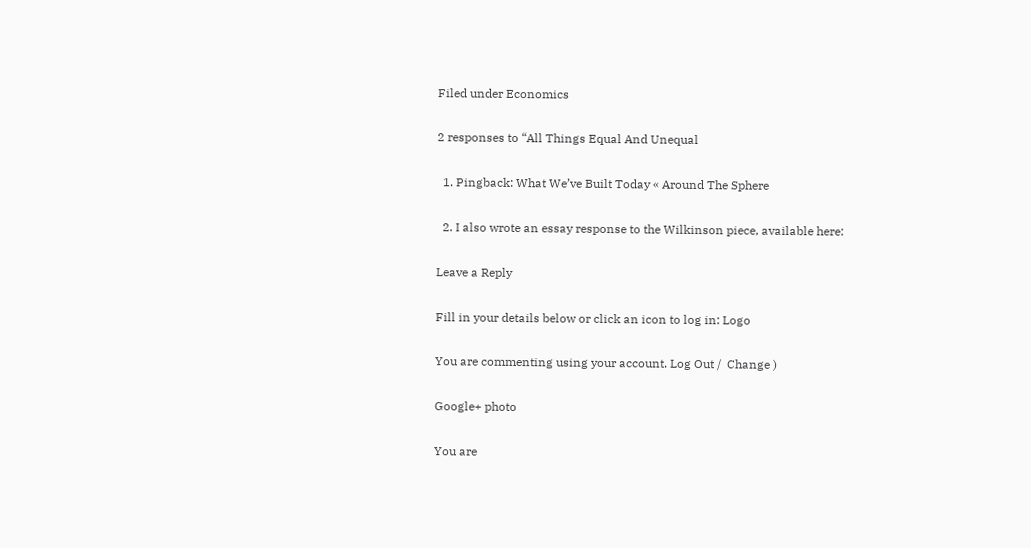Filed under Economics

2 responses to “All Things Equal And Unequal

  1. Pingback: What We’ve Built Today « Around The Sphere

  2. I also wrote an essay response to the Wilkinson piece, available here:

Leave a Reply

Fill in your details below or click an icon to log in: Logo

You are commenting using your account. Log Out /  Change )

Google+ photo

You are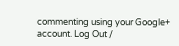commenting using your Google+ account. Log Out /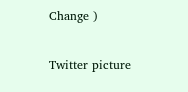Change )

Twitter picture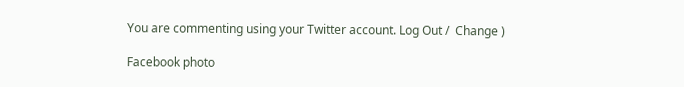You are commenting using your Twitter account. Log Out /  Change )

Facebook photo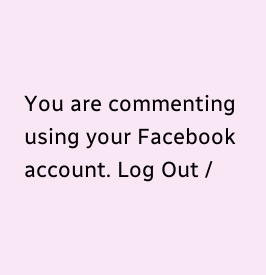You are commenting using your Facebook account. Log Out /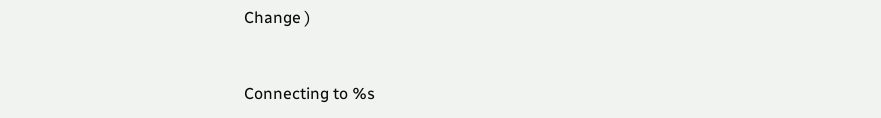Change )


Connecting to %s